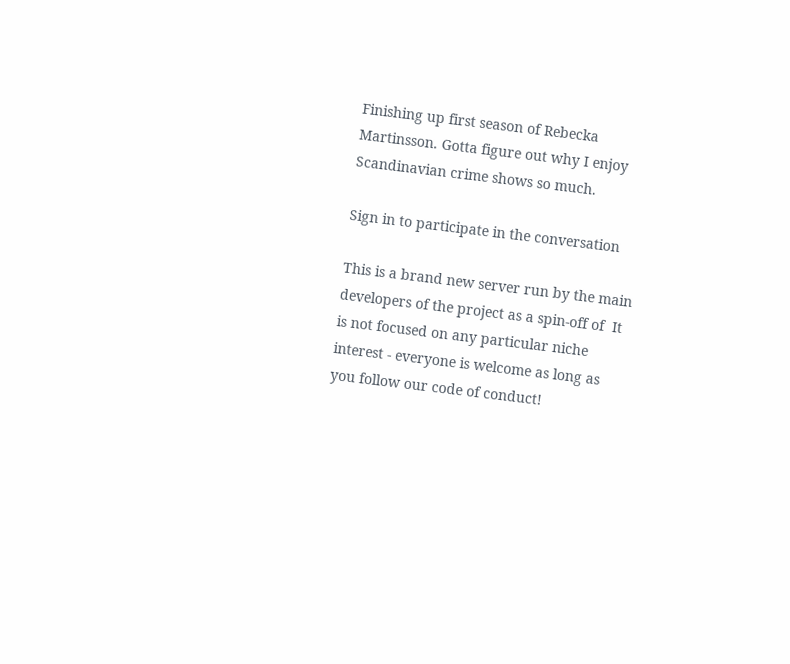Finishing up first season of Rebecka Martinsson. Gotta figure out why I enjoy Scandinavian crime shows so much.

Sign in to participate in the conversation

This is a brand new server run by the main developers of the project as a spin-off of  It is not focused on any particular niche interest - everyone is welcome as long as you follow our code of conduct!